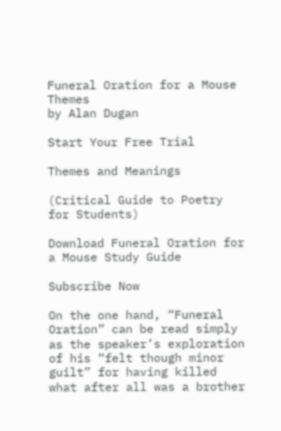Funeral Oration for a Mouse Themes
by Alan Dugan

Start Your Free Trial

Themes and Meanings

(Critical Guide to Poetry for Students)

Download Funeral Oration for a Mouse Study Guide

Subscribe Now

On the one hand, “Funeral Oration” can be read simply as the speaker’s exploration of his “felt though minor guilt” for having killed what after all was a brother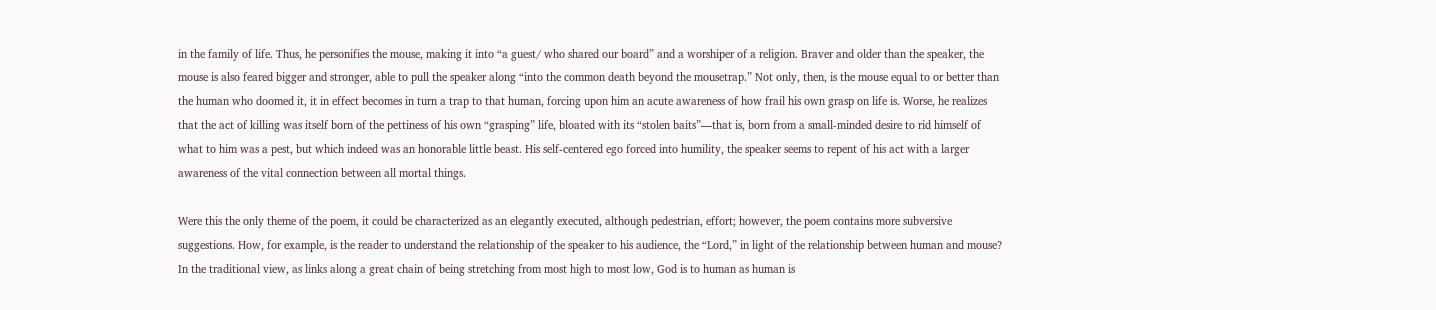in the family of life. Thus, he personifies the mouse, making it into “a guest/ who shared our board” and a worshiper of a religion. Braver and older than the speaker, the mouse is also feared bigger and stronger, able to pull the speaker along “into the common death beyond the mousetrap.” Not only, then, is the mouse equal to or better than the human who doomed it, it in effect becomes in turn a trap to that human, forcing upon him an acute awareness of how frail his own grasp on life is. Worse, he realizes that the act of killing was itself born of the pettiness of his own “grasping” life, bloated with its “stolen baits”—that is, born from a small-minded desire to rid himself of what to him was a pest, but which indeed was an honorable little beast. His self-centered ego forced into humility, the speaker seems to repent of his act with a larger awareness of the vital connection between all mortal things.

Were this the only theme of the poem, it could be characterized as an elegantly executed, although pedestrian, effort; however, the poem contains more subversive suggestions. How, for example, is the reader to understand the relationship of the speaker to his audience, the “Lord,” in light of the relationship between human and mouse? In the traditional view, as links along a great chain of being stretching from most high to most low, God is to human as human is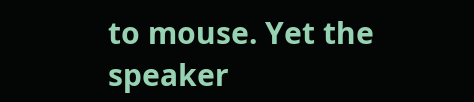to mouse. Yet the speaker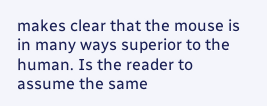makes clear that the mouse is in many ways superior to the human. Is the reader to assume the same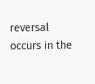reversal occurs in the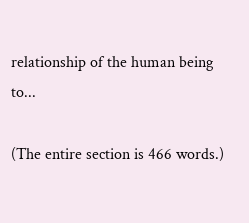relationship of the human being to...

(The entire section is 466 words.)